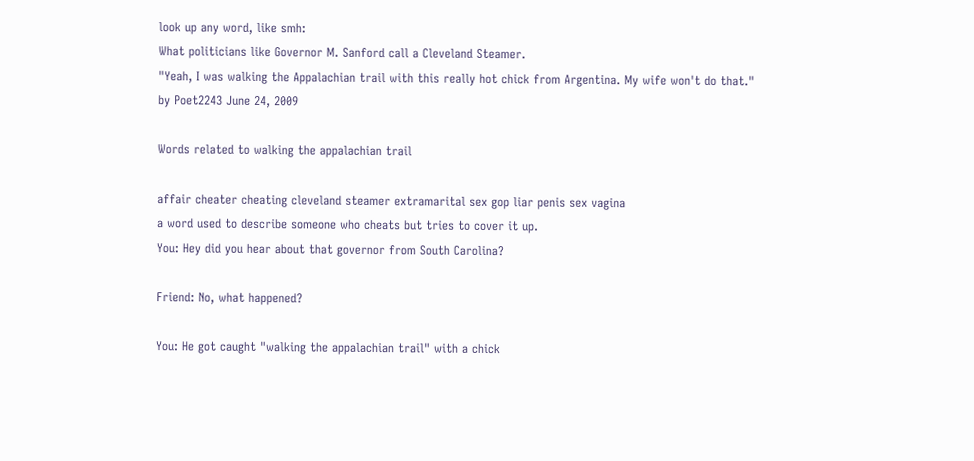look up any word, like smh:
What politicians like Governor M. Sanford call a Cleveland Steamer.
"Yeah, I was walking the Appalachian trail with this really hot chick from Argentina. My wife won't do that."
by Poet2243 June 24, 2009

Words related to walking the appalachian trail

affair cheater cheating cleveland steamer extramarital sex gop liar penis sex vagina
a word used to describe someone who cheats but tries to cover it up.
You: Hey did you hear about that governor from South Carolina?

Friend: No, what happened?

You: He got caught "walking the appalachian trail" with a chick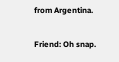from Argentina.

Friend: Oh snap.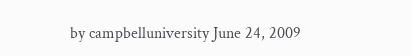by campbelluniversity June 24, 2009